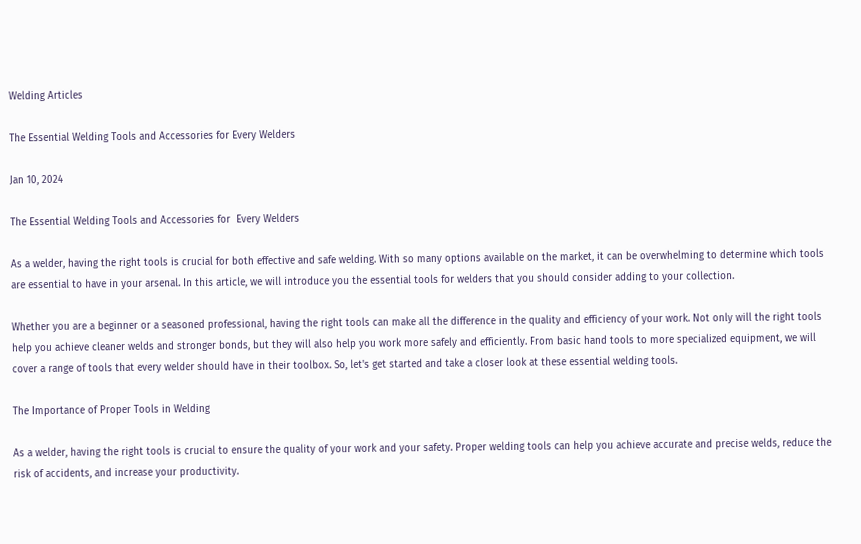Welding Articles

The Essential Welding Tools and Accessories for Every Welders

Jan 10, 2024

The Essential Welding Tools and Accessories for  Every Welders

As a welder, having the right tools is crucial for both effective and safe welding. With so many options available on the market, it can be overwhelming to determine which tools are essential to have in your arsenal. In this article, we will introduce you the essential tools for welders that you should consider adding to your collection.

Whether you are a beginner or a seasoned professional, having the right tools can make all the difference in the quality and efficiency of your work. Not only will the right tools help you achieve cleaner welds and stronger bonds, but they will also help you work more safely and efficiently. From basic hand tools to more specialized equipment, we will cover a range of tools that every welder should have in their toolbox. So, let's get started and take a closer look at these essential welding tools.

The Importance of Proper Tools in Welding

As a welder, having the right tools is crucial to ensure the quality of your work and your safety. Proper welding tools can help you achieve accurate and precise welds, reduce the risk of accidents, and increase your productivity.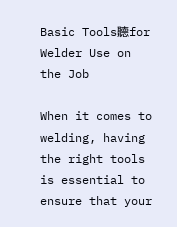Basic Tools聽for Welder Use on the Job

When it comes to welding, having the right tools is essential to ensure that your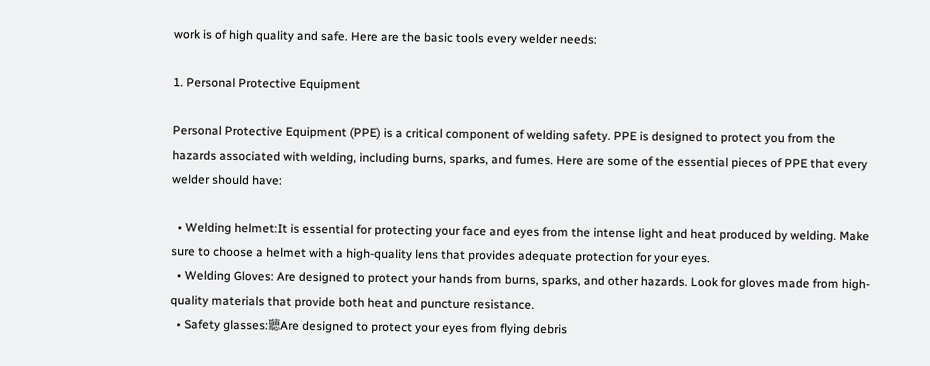work is of high quality and safe. Here are the basic tools every welder needs:

1. Personal Protective Equipment

Personal Protective Equipment (PPE) is a critical component of welding safety. PPE is designed to protect you from the hazards associated with welding, including burns, sparks, and fumes. Here are some of the essential pieces of PPE that every welder should have:

  • Welding helmet:It is essential for protecting your face and eyes from the intense light and heat produced by welding. Make sure to choose a helmet with a high-quality lens that provides adequate protection for your eyes.
  • Welding Gloves: Are designed to protect your hands from burns, sparks, and other hazards. Look for gloves made from high-quality materials that provide both heat and puncture resistance.
  • Safety glasses:聽Are designed to protect your eyes from flying debris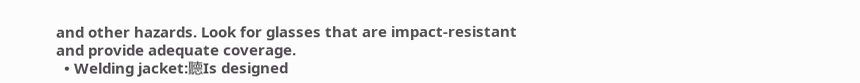and other hazards. Look for glasses that are impact-resistant and provide adequate coverage.
  • Welding jacket:聽Is designed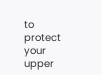to protect your upper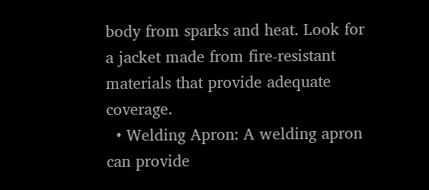body from sparks and heat. Look for a jacket made from fire-resistant materials that provide adequate coverage.
  • Welding Apron: A welding apron can provide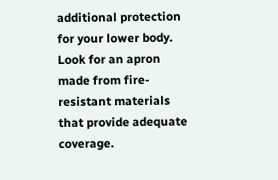additional protection for your lower body. Look for an apron made from fire-resistant materials that provide adequate coverage.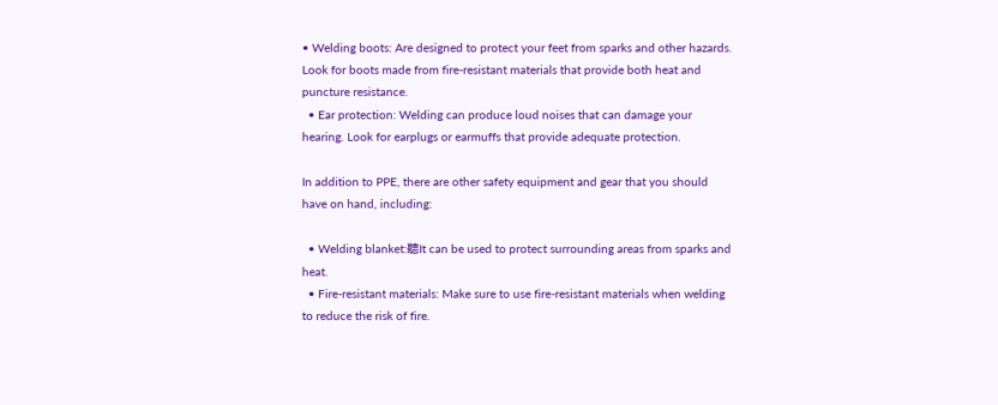• Welding boots: Are designed to protect your feet from sparks and other hazards. Look for boots made from fire-resistant materials that provide both heat and puncture resistance.
  • Ear protection: Welding can produce loud noises that can damage your hearing. Look for earplugs or earmuffs that provide adequate protection.

In addition to PPE, there are other safety equipment and gear that you should have on hand, including:

  • Welding blanket:聽It can be used to protect surrounding areas from sparks and heat.
  • Fire-resistant materials: Make sure to use fire-resistant materials when welding to reduce the risk of fire.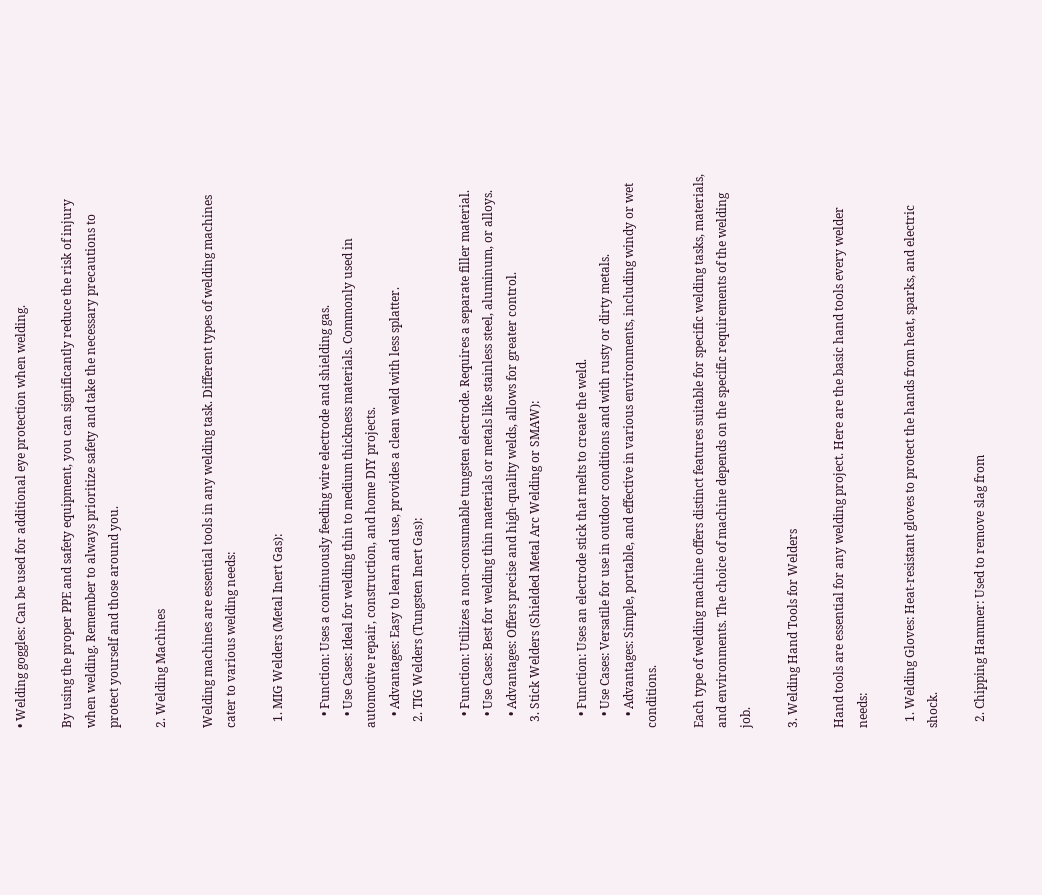• Welding goggles: Can be used for additional eye protection when welding.

By using the proper PPE and safety equipment, you can significantly reduce the risk of injury when welding. Remember to always prioritize safety and take the necessary precautions to protect yourself and those around you.

2. Welding Machines

Welding machines are essential tools in any welding task. Different types of welding machines cater to various welding needs:

  1. MIG Welders (Metal Inert Gas):

    • Function: Uses a continuously feeding wire electrode and shielding gas.
    • Use Cases: Ideal for welding thin to medium thickness materials. Commonly used in automotive repair, construction, and home DIY projects.
    • Advantages: Easy to learn and use, provides a clean weld with less splatter.
  2. TIG Welders (Tungsten Inert Gas):

    • Function: Utilizes a non-consumable tungsten electrode. Requires a separate filler material.
    • Use Cases: Best for welding thin materials or metals like stainless steel, aluminum, or alloys.
    • Advantages: Offers precise and high-quality welds, allows for greater control.
  3. Stick Welders (Shielded Metal Arc Welding or SMAW):

    • Function: Uses an electrode stick that melts to create the weld.
    • Use Cases: Versatile for use in outdoor conditions and with rusty or dirty metals.
    • Advantages: Simple, portable, and effective in various environments, including windy or wet conditions.

Each type of welding machine offers distinct features suitable for specific welding tasks, materials, and environments. The choice of machine depends on the specific requirements of the welding job.

3. Welding Hand Tools for Welders

Hand tools are essential for any welding project. Here are the basic hand tools every welder needs:

  1. Welding Gloves: Heat-resistant gloves to protect the hands from heat, sparks, and electric shock.

  2. Chipping Hammer: Used to remove slag from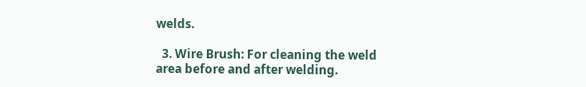welds.

  3. Wire Brush: For cleaning the weld area before and after welding.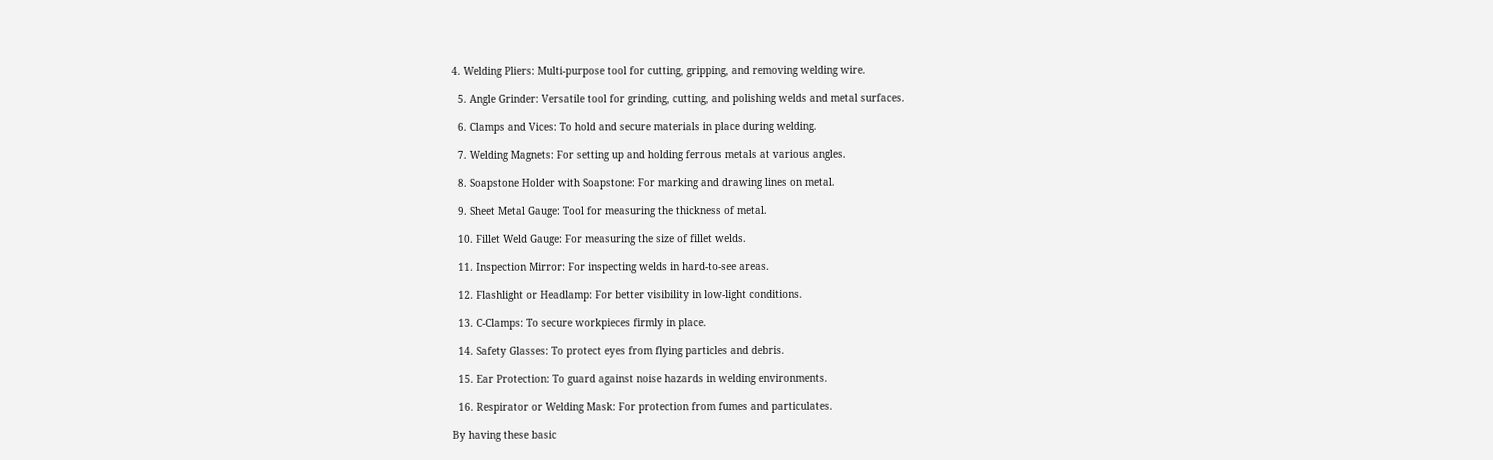4. Welding Pliers: Multi-purpose tool for cutting, gripping, and removing welding wire.

  5. Angle Grinder: Versatile tool for grinding, cutting, and polishing welds and metal surfaces.

  6. Clamps and Vices: To hold and secure materials in place during welding.

  7. Welding Magnets: For setting up and holding ferrous metals at various angles.

  8. Soapstone Holder with Soapstone: For marking and drawing lines on metal.

  9. Sheet Metal Gauge: Tool for measuring the thickness of metal.

  10. Fillet Weld Gauge: For measuring the size of fillet welds.

  11. Inspection Mirror: For inspecting welds in hard-to-see areas.

  12. Flashlight or Headlamp: For better visibility in low-light conditions.

  13. C-Clamps: To secure workpieces firmly in place.

  14. Safety Glasses: To protect eyes from flying particles and debris.

  15. Ear Protection: To guard against noise hazards in welding environments.

  16. Respirator or Welding Mask: For protection from fumes and particulates.

By having these basic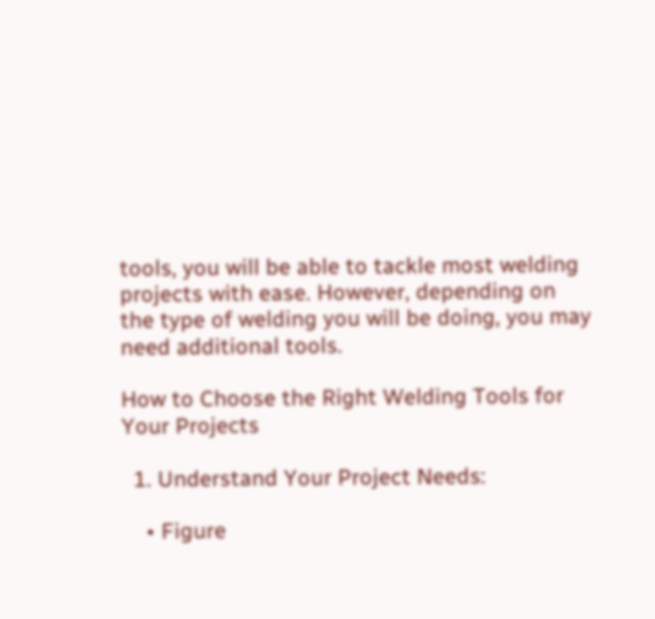tools, you will be able to tackle most welding projects with ease. However, depending on the type of welding you will be doing, you may need additional tools.

How to Choose the Right Welding Tools for Your Projects

  1. Understand Your Project Needs:

    • Figure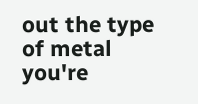out the type of metal you're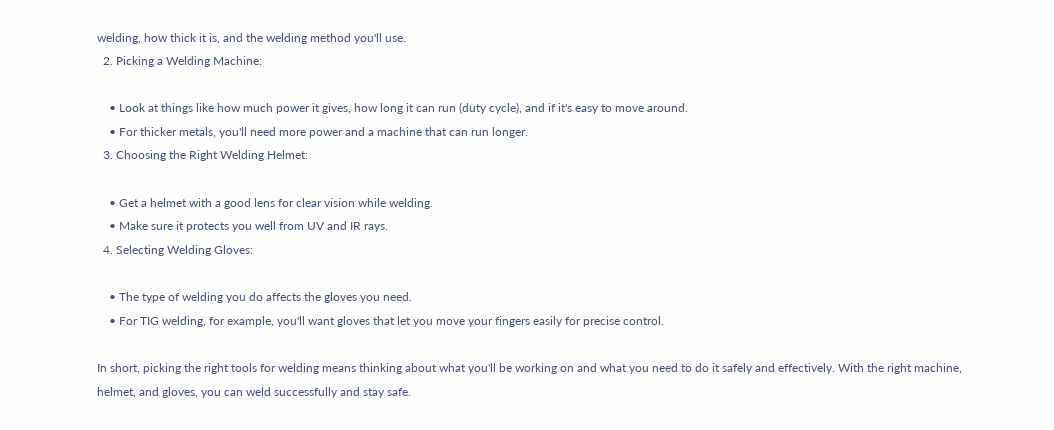welding, how thick it is, and the welding method you'll use.
  2. Picking a Welding Machine:

    • Look at things like how much power it gives, how long it can run (duty cycle), and if it's easy to move around.
    • For thicker metals, you'll need more power and a machine that can run longer.
  3. Choosing the Right Welding Helmet:

    • Get a helmet with a good lens for clear vision while welding.
    • Make sure it protects you well from UV and IR rays.
  4. Selecting Welding Gloves:

    • The type of welding you do affects the gloves you need.
    • For TIG welding, for example, you'll want gloves that let you move your fingers easily for precise control.

In short, picking the right tools for welding means thinking about what you'll be working on and what you need to do it safely and effectively. With the right machine, helmet, and gloves, you can weld successfully and stay safe.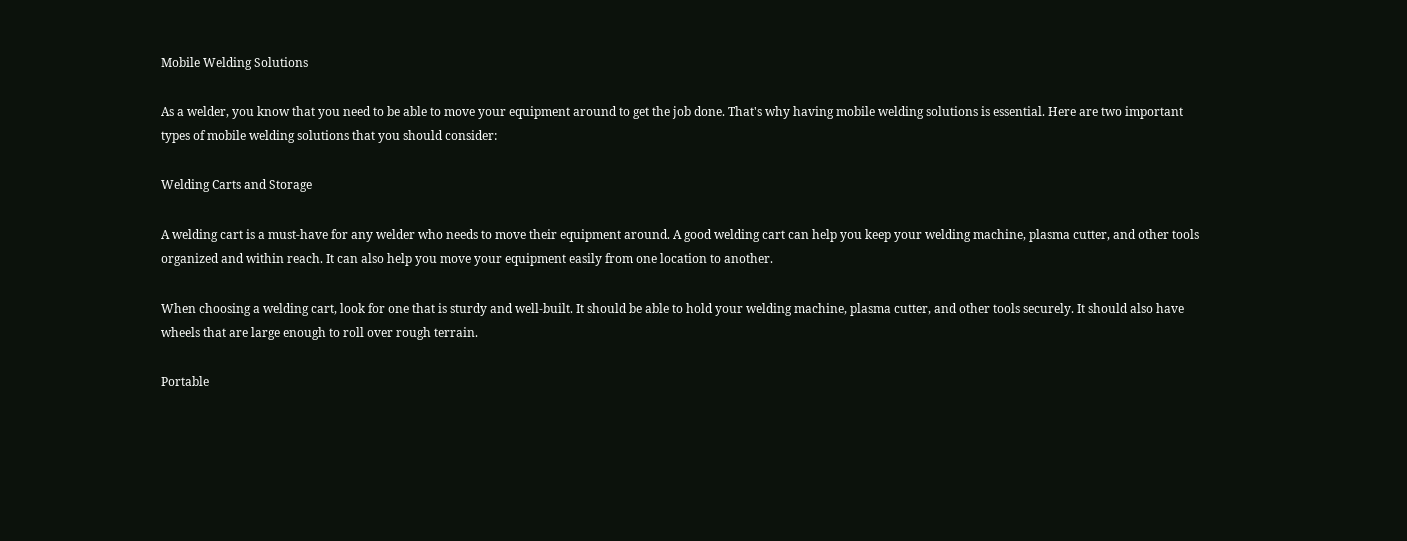Mobile Welding Solutions

As a welder, you know that you need to be able to move your equipment around to get the job done. That's why having mobile welding solutions is essential. Here are two important types of mobile welding solutions that you should consider:

Welding Carts and Storage

A welding cart is a must-have for any welder who needs to move their equipment around. A good welding cart can help you keep your welding machine, plasma cutter, and other tools organized and within reach. It can also help you move your equipment easily from one location to another.

When choosing a welding cart, look for one that is sturdy and well-built. It should be able to hold your welding machine, plasma cutter, and other tools securely. It should also have wheels that are large enough to roll over rough terrain.

Portable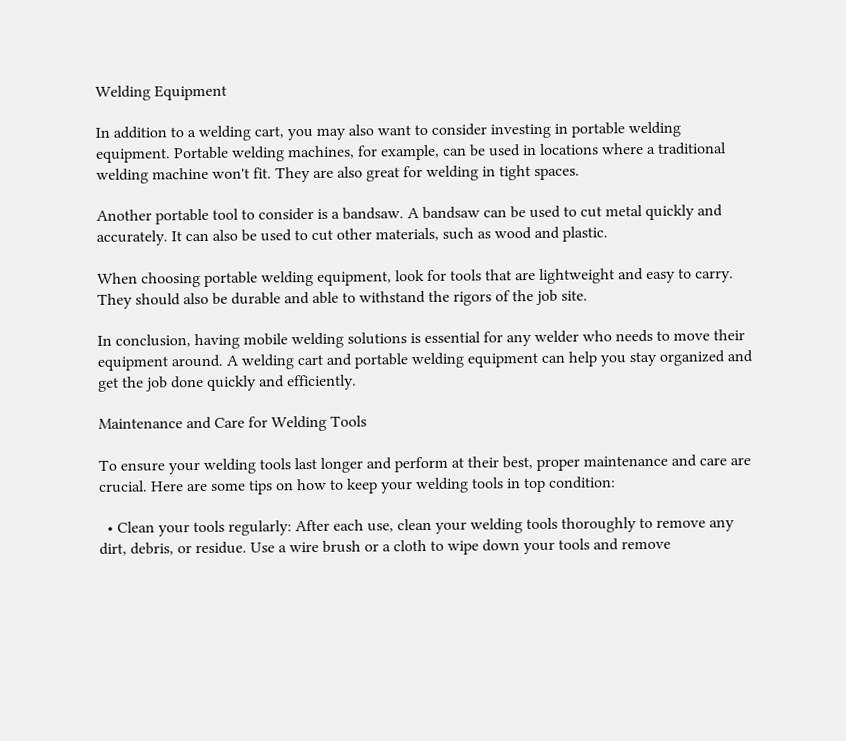Welding Equipment

In addition to a welding cart, you may also want to consider investing in portable welding equipment. Portable welding machines, for example, can be used in locations where a traditional welding machine won't fit. They are also great for welding in tight spaces.

Another portable tool to consider is a bandsaw. A bandsaw can be used to cut metal quickly and accurately. It can also be used to cut other materials, such as wood and plastic.

When choosing portable welding equipment, look for tools that are lightweight and easy to carry. They should also be durable and able to withstand the rigors of the job site.

In conclusion, having mobile welding solutions is essential for any welder who needs to move their equipment around. A welding cart and portable welding equipment can help you stay organized and get the job done quickly and efficiently.

Maintenance and Care for Welding Tools

To ensure your welding tools last longer and perform at their best, proper maintenance and care are crucial. Here are some tips on how to keep your welding tools in top condition:

  • Clean your tools regularly: After each use, clean your welding tools thoroughly to remove any dirt, debris, or residue. Use a wire brush or a cloth to wipe down your tools and remove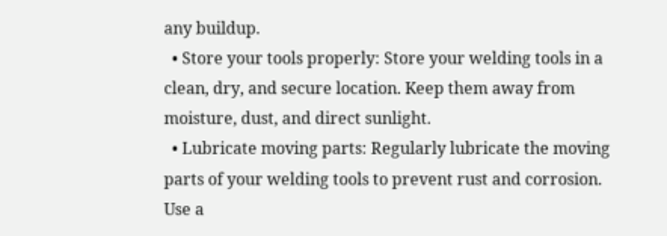any buildup.
  • Store your tools properly: Store your welding tools in a clean, dry, and secure location. Keep them away from moisture, dust, and direct sunlight.
  • Lubricate moving parts: Regularly lubricate the moving parts of your welding tools to prevent rust and corrosion. Use a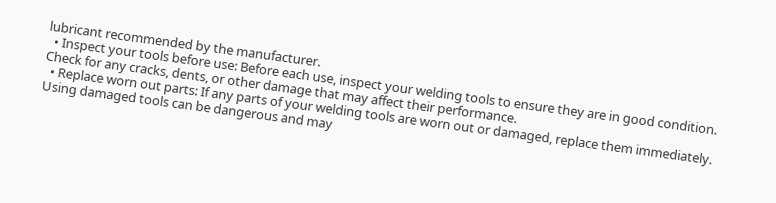lubricant recommended by the manufacturer.
  • Inspect your tools before use: Before each use, inspect your welding tools to ensure they are in good condition. Check for any cracks, dents, or other damage that may affect their performance.
  • Replace worn out parts: If any parts of your welding tools are worn out or damaged, replace them immediately. Using damaged tools can be dangerous and may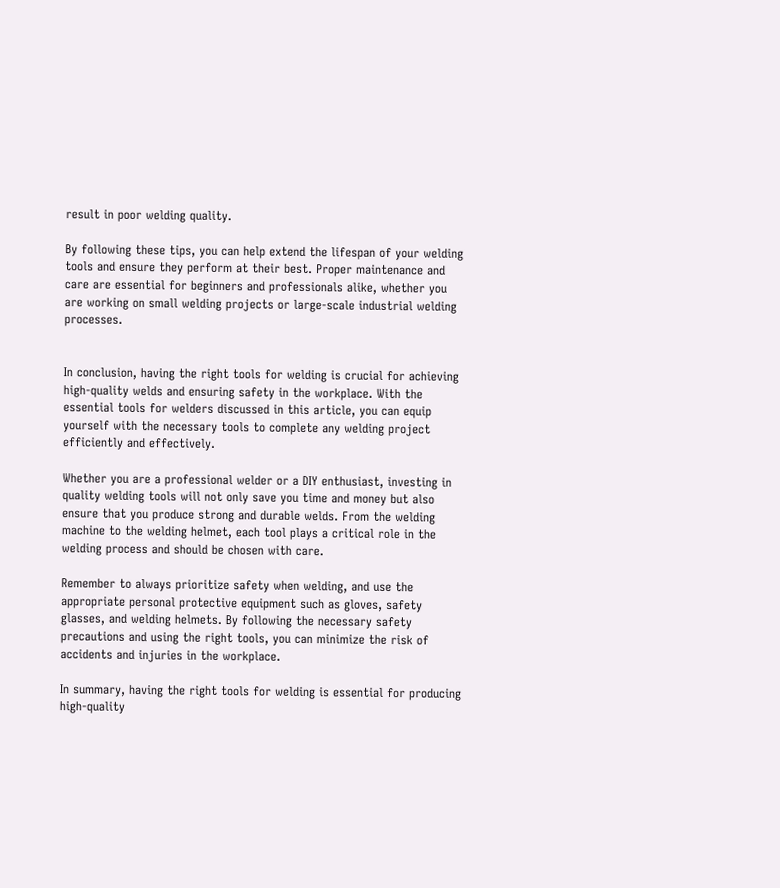result in poor welding quality.

By following these tips, you can help extend the lifespan of your welding tools and ensure they perform at their best. Proper maintenance and care are essential for beginners and professionals alike, whether you are working on small welding projects or large-scale industrial welding processes.


In conclusion, having the right tools for welding is crucial for achieving high-quality welds and ensuring safety in the workplace. With the essential tools for welders discussed in this article, you can equip yourself with the necessary tools to complete any welding project efficiently and effectively.

Whether you are a professional welder or a DIY enthusiast, investing in quality welding tools will not only save you time and money but also ensure that you produce strong and durable welds. From the welding machine to the welding helmet, each tool plays a critical role in the welding process and should be chosen with care.

Remember to always prioritize safety when welding, and use the appropriate personal protective equipment such as gloves, safety glasses, and welding helmets. By following the necessary safety precautions and using the right tools, you can minimize the risk of accidents and injuries in the workplace.

In summary, having the right tools for welding is essential for producing high-quality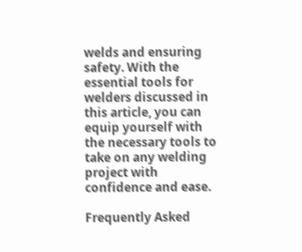welds and ensuring safety. With the essential tools for welders discussed in this article, you can equip yourself with the necessary tools to take on any welding project with confidence and ease.

Frequently Asked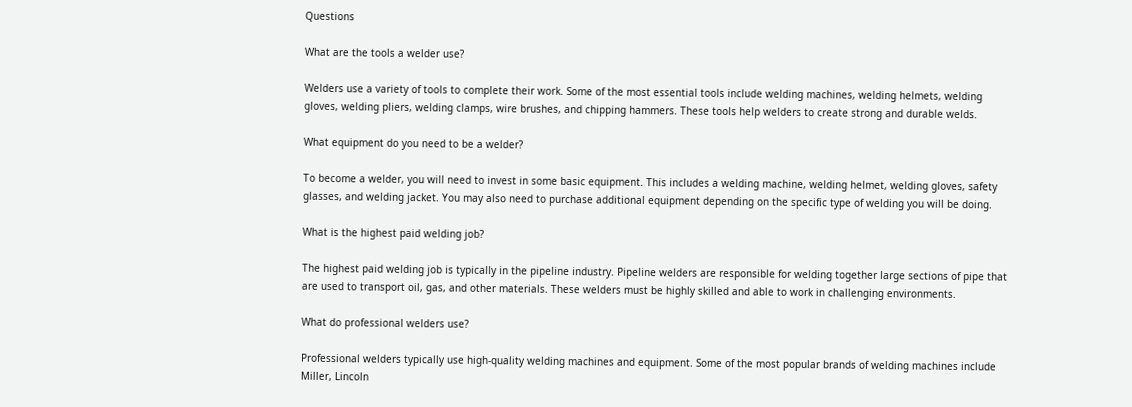Questions

What are the tools a welder use?

Welders use a variety of tools to complete their work. Some of the most essential tools include welding machines, welding helmets, welding gloves, welding pliers, welding clamps, wire brushes, and chipping hammers. These tools help welders to create strong and durable welds.

What equipment do you need to be a welder?

To become a welder, you will need to invest in some basic equipment. This includes a welding machine, welding helmet, welding gloves, safety glasses, and welding jacket. You may also need to purchase additional equipment depending on the specific type of welding you will be doing.

What is the highest paid welding job?

The highest paid welding job is typically in the pipeline industry. Pipeline welders are responsible for welding together large sections of pipe that are used to transport oil, gas, and other materials. These welders must be highly skilled and able to work in challenging environments.

What do professional welders use?

Professional welders typically use high-quality welding machines and equipment. Some of the most popular brands of welding machines include Miller, Lincoln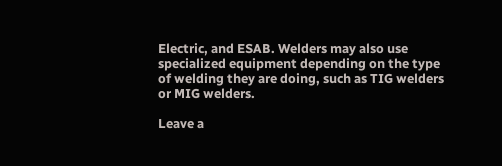Electric, and ESAB. Welders may also use specialized equipment depending on the type of welding they are doing, such as TIG welders or MIG welders.

Leave a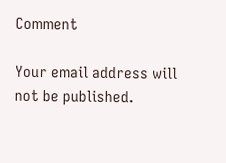Comment

Your email address will not be published.